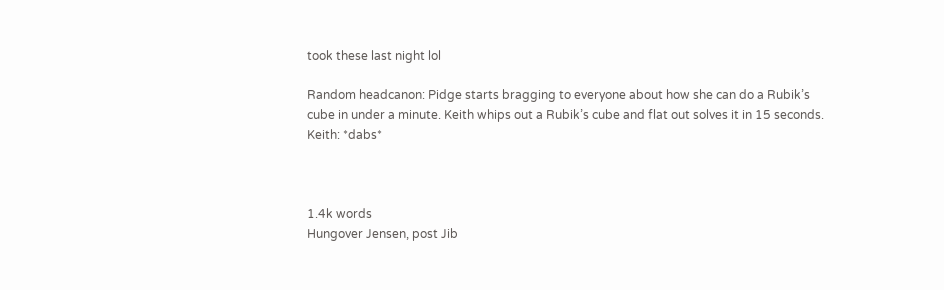took these last night lol

Random headcanon: Pidge starts bragging to everyone about how she can do a Rubik’s cube in under a minute. Keith whips out a Rubik’s cube and flat out solves it in 15 seconds.
Keith: *dabs*



1.4k words
Hungover Jensen, post Jib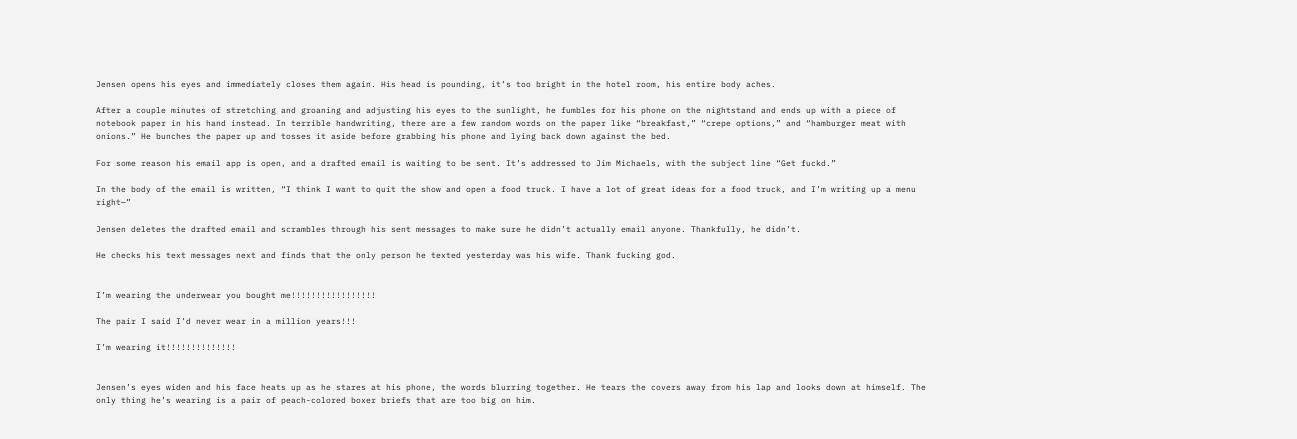Jensen opens his eyes and immediately closes them again. His head is pounding, it’s too bright in the hotel room, his entire body aches.

After a couple minutes of stretching and groaning and adjusting his eyes to the sunlight, he fumbles for his phone on the nightstand and ends up with a piece of notebook paper in his hand instead. In terrible handwriting, there are a few random words on the paper like “breakfast,” “crepe options,” and “hamburger meat with onions.” He bunches the paper up and tosses it aside before grabbing his phone and lying back down against the bed.

For some reason his email app is open, and a drafted email is waiting to be sent. It’s addressed to Jim Michaels, with the subject line “Get fuckd.”

In the body of the email is written, “I think I want to quit the show and open a food truck. I have a lot of great ideas for a food truck, and I’m writing up a menu right—”

Jensen deletes the drafted email and scrambles through his sent messages to make sure he didn’t actually email anyone. Thankfully, he didn’t.

He checks his text messages next and finds that the only person he texted yesterday was his wife. Thank fucking god.


I’m wearing the underwear you bought me!!!!!!!!!!!!!!!!!

The pair I said I’d never wear in a million years!!!

I’m wearing it!!!!!!!!!!!!!!


Jensen’s eyes widen and his face heats up as he stares at his phone, the words blurring together. He tears the covers away from his lap and looks down at himself. The only thing he’s wearing is a pair of peach-colored boxer briefs that are too big on him.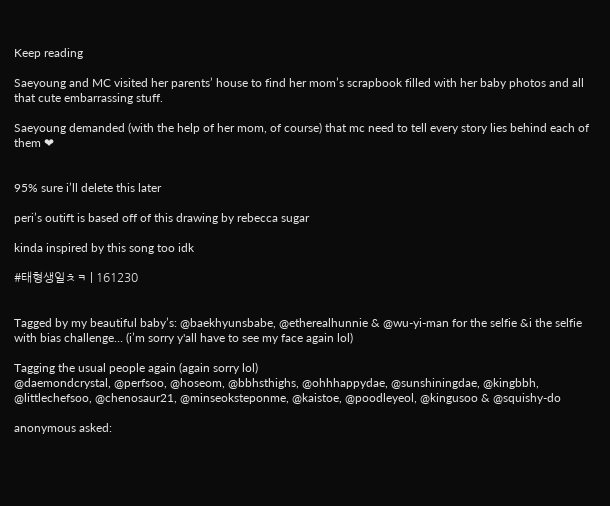Keep reading

Saeyoung and MC visited her parents’ house to find her mom’s scrapbook filled with her baby photos and all that cute embarrassing stuff.

Saeyoung demanded (with the help of her mom, of course) that mc need to tell every story lies behind each of them ❤


95% sure i’ll delete this later

peri’s outift is based off of this drawing by rebecca sugar

kinda inspired by this song too idk

#태형생일ㅊㅋ | 161230


Tagged by my beautiful baby’s: @baekhyunsbabe, @etherealhunnie & @wu-yi-man for the selfie &i the selfie with bias challenge… (i’m sorry y'all have to see my face again lol)

Tagging the usual people again (again sorry lol)
@daemondcrystal, @perfsoo, @hoseom, @bbhsthighs, @ohhhappydae, @sunshiningdae, @kingbbh, @littlechefsoo, @chenosaur21, @minseoksteponme, @kaistoe, @poodleyeol, @kingusoo & @squishy-do

anonymous asked: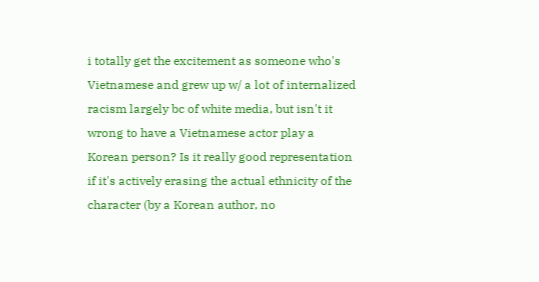i totally get the excitement as someone who's Vietnamese and grew up w/ a lot of internalized racism largely bc of white media, but isn't it wrong to have a Vietnamese actor play a Korean person? Is it really good representation if it's actively erasing the actual ethnicity of the character (by a Korean author, no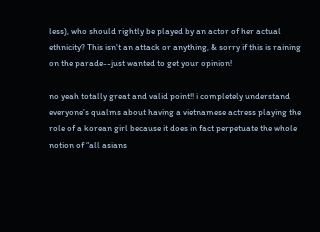less), who should rightly be played by an actor of her actual ethnicity? This isn't an attack or anything, & sorry if this is raining on the parade--just wanted to get your opinion!

no yeah totally great and valid point!! i completely understand everyone’s qualms about having a vietnamese actress playing the role of a korean girl because it does in fact perpetuate the whole notion of “all asians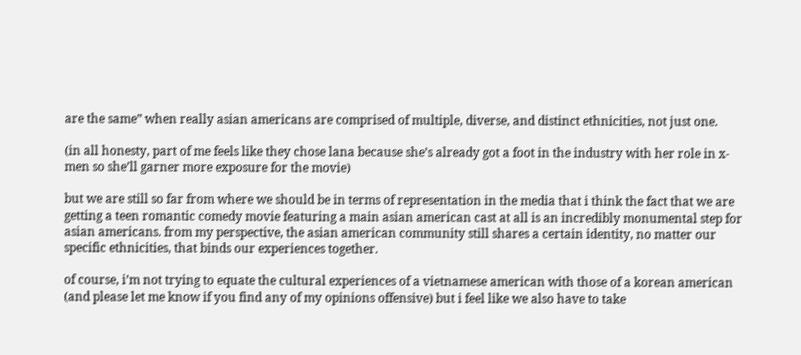are the same” when really asian americans are comprised of multiple, diverse, and distinct ethnicities, not just one.

(in all honesty, part of me feels like they chose lana because she’s already got a foot in the industry with her role in x-men so she’ll garner more exposure for the movie)

but we are still so far from where we should be in terms of representation in the media that i think the fact that we are getting a teen romantic comedy movie featuring a main asian american cast at all is an incredibly monumental step for asian americans. from my perspective, the asian american community still shares a certain identity, no matter our specific ethnicities, that binds our experiences together.

of course, i’m not trying to equate the cultural experiences of a vietnamese american with those of a korean american (and please let me know if you find any of my opinions offensive) but i feel like we also have to take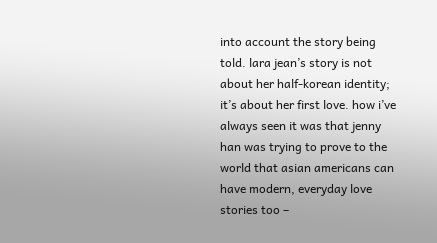into account the story being told. lara jean’s story is not about her half-korean identity; it’s about her first love. how i’ve always seen it was that jenny han was trying to prove to the world that asian americans can have modern, everyday love stories too –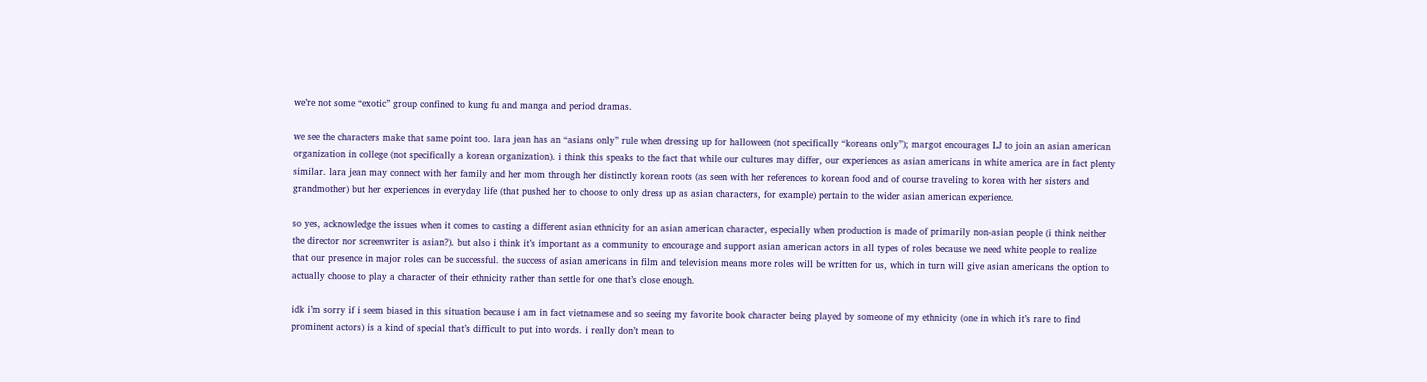we’re not some “exotic” group confined to kung fu and manga and period dramas.

we see the characters make that same point too. lara jean has an “asians only” rule when dressing up for halloween (not specifically “koreans only”); margot encourages LJ to join an asian american organization in college (not specifically a korean organization). i think this speaks to the fact that while our cultures may differ, our experiences as asian americans in white america are in fact plenty similar. lara jean may connect with her family and her mom through her distinctly korean roots (as seen with her references to korean food and of course traveling to korea with her sisters and grandmother) but her experiences in everyday life (that pushed her to choose to only dress up as asian characters, for example) pertain to the wider asian american experience.

so yes, acknowledge the issues when it comes to casting a different asian ethnicity for an asian american character, especially when production is made of primarily non-asian people (i think neither the director nor screenwriter is asian?). but also i think it’s important as a community to encourage and support asian american actors in all types of roles because we need white people to realize that our presence in major roles can be successful. the success of asian americans in film and television means more roles will be written for us, which in turn will give asian americans the option to actually choose to play a character of their ethnicity rather than settle for one that’s close enough.

idk i’m sorry if i seem biased in this situation because i am in fact vietnamese and so seeing my favorite book character being played by someone of my ethnicity (one in which it’s rare to find prominent actors) is a kind of special that’s difficult to put into words. i really don’t mean to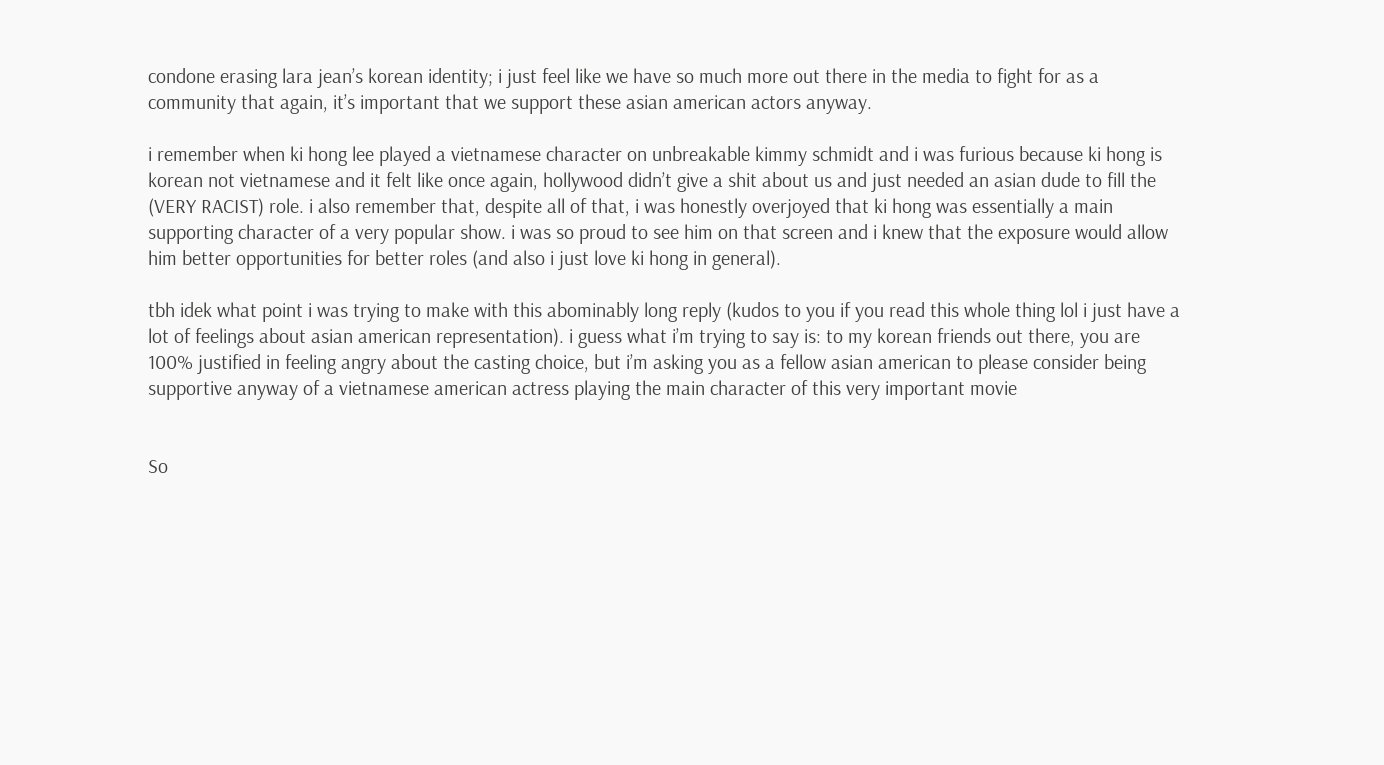condone erasing lara jean’s korean identity; i just feel like we have so much more out there in the media to fight for as a community that again, it’s important that we support these asian american actors anyway.

i remember when ki hong lee played a vietnamese character on unbreakable kimmy schmidt and i was furious because ki hong is korean not vietnamese and it felt like once again, hollywood didn’t give a shit about us and just needed an asian dude to fill the (VERY RACIST) role. i also remember that, despite all of that, i was honestly overjoyed that ki hong was essentially a main supporting character of a very popular show. i was so proud to see him on that screen and i knew that the exposure would allow him better opportunities for better roles (and also i just love ki hong in general).

tbh idek what point i was trying to make with this abominably long reply (kudos to you if you read this whole thing lol i just have a lot of feelings about asian american representation). i guess what i’m trying to say is: to my korean friends out there, you are 100% justified in feeling angry about the casting choice, but i’m asking you as a fellow asian american to please consider being supportive anyway of a vietnamese american actress playing the main character of this very important movie


So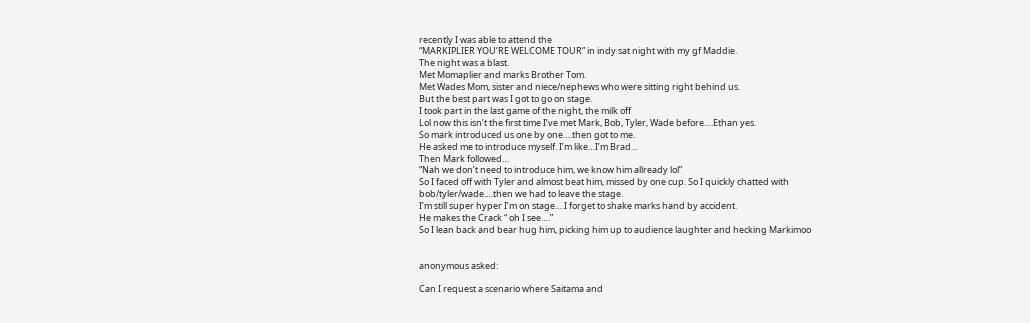recently I was able to attend the
“MARKIPLIER YOU’RE WELCOME TOUR” in indy sat night with my gf Maddie.
The night was a blast.
Met Momaplier and marks Brother Tom.
Met Wades Mom, sister and niece/nephews who were sitting right behind us.
But the best part was I got to go on stage.
I took part in the last game of the night, the milk off
Lol now this isn’t the first time I’ve met Mark, Bob, Tyler, Wade before….Ethan yes.
So mark introduced us one by one….then got to me.
He asked me to introduce myself. I’m like…I’m Brad…
Then Mark followed…
“Nah we don’t need to introduce him, we know him allready lol”
So I faced off with Tyler and almost beat him, missed by one cup. So I quickly chatted with bob/tyler/wade….then we had to leave the stage.
I’m still super hyper I’m on stage….I forget to shake marks hand by accident.
He makes the Crack “ oh I see….”
So I lean back and bear hug him, picking him up to audience laughter and hecking Markimoo


anonymous asked:

Can I request a scenario where Saitama and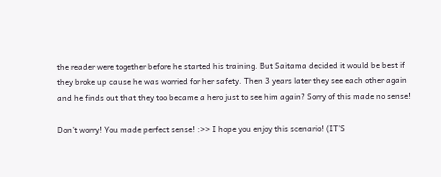the reader were together before he started his training. But Saitama decided it would be best if they broke up cause he was worried for her safety. Then 3 years later they see each other again and he finds out that they too became a hero just to see him again? Sorry of this made no sense!

Don’t worry! You made perfect sense! :>> I hope you enjoy this scenario! (IT’S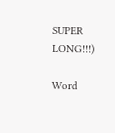SUPER LONG!!!)

Word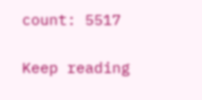count: 5517

Keep reading